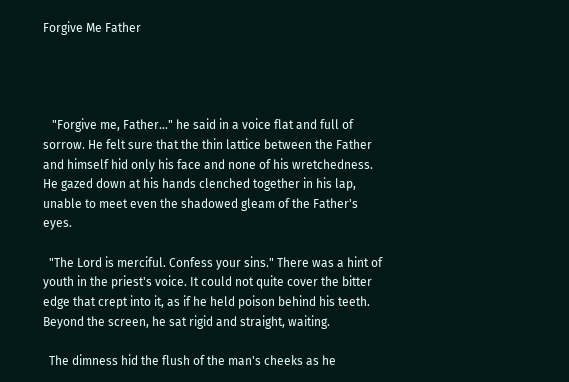Forgive Me Father




   "Forgive me, Father..." he said in a voice flat and full of sorrow. He felt sure that the thin lattice between the Father and himself hid only his face and none of his wretchedness. He gazed down at his hands clenched together in his lap, unable to meet even the shadowed gleam of the Father's eyes.

  "The Lord is merciful. Confess your sins." There was a hint of youth in the priest's voice. It could not quite cover the bitter edge that crept into it, as if he held poison behind his teeth. Beyond the screen, he sat rigid and straight, waiting.

  The dimness hid the flush of the man's cheeks as he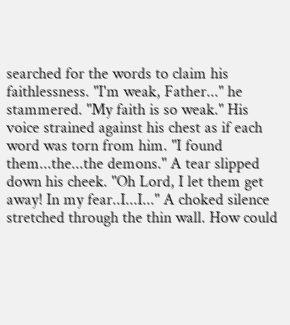searched for the words to claim his faithlessness. "I'm weak, Father..." he stammered. "My faith is so weak." His voice strained against his chest as if each word was torn from him. "I found them...the...the demons." A tear slipped down his cheek. "Oh Lord, I let them get away! In my fear..I...I..." A choked silence stretched through the thin wall. How could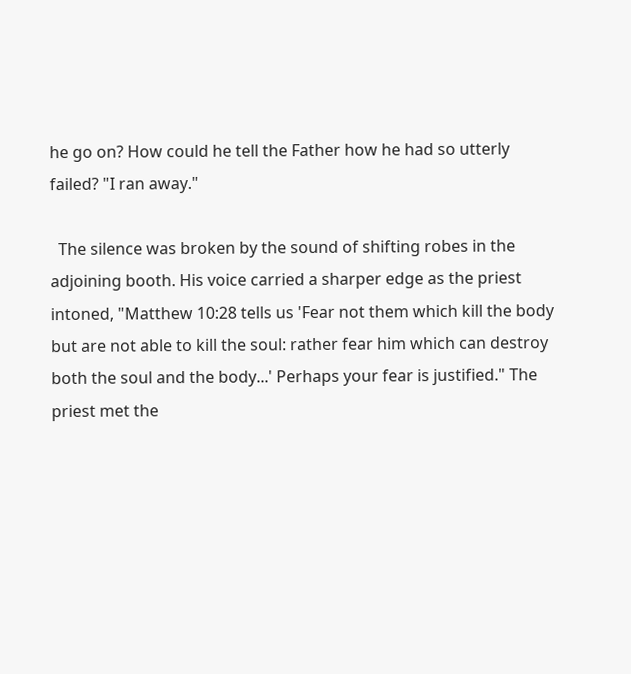he go on? How could he tell the Father how he had so utterly failed? "I ran away."

  The silence was broken by the sound of shifting robes in the adjoining booth. His voice carried a sharper edge as the priest intoned, "Matthew 10:28 tells us 'Fear not them which kill the body but are not able to kill the soul: rather fear him which can destroy both the soul and the body...' Perhaps your fear is justified." The priest met the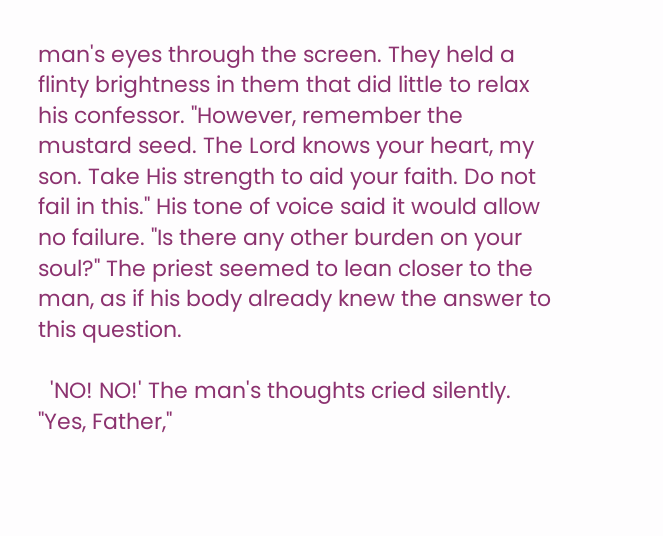man's eyes through the screen. They held a flinty brightness in them that did little to relax his confessor. "However, remember the mustard seed. The Lord knows your heart, my son. Take His strength to aid your faith. Do not fail in this." His tone of voice said it would allow no failure. "Is there any other burden on your soul?" The priest seemed to lean closer to the man, as if his body already knew the answer to this question.

  'NO! NO!' The man's thoughts cried silently. "Yes, Father,"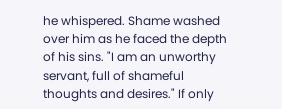he whispered. Shame washed over him as he faced the depth of his sins. "I am an unworthy servant, full of shameful thoughts and desires." If only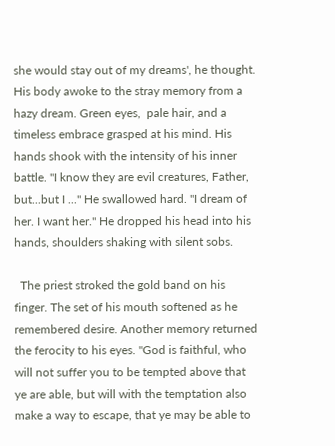she would stay out of my dreams', he thought. His body awoke to the stray memory from a hazy dream. Green eyes,  pale hair, and a timeless embrace grasped at his mind. His hands shook with the intensity of his inner battle. "I know they are evil creatures, Father, but...but I ..." He swallowed hard. "I dream of her. I want her." He dropped his head into his hands, shoulders shaking with silent sobs.

  The priest stroked the gold band on his finger. The set of his mouth softened as he remembered desire. Another memory returned the ferocity to his eyes. "God is faithful, who will not suffer you to be tempted above that ye are able, but will with the temptation also make a way to escape, that ye may be able to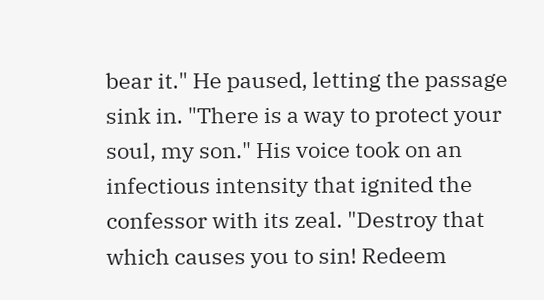bear it." He paused, letting the passage sink in. "There is a way to protect your soul, my son." His voice took on an infectious intensity that ignited the confessor with its zeal. "Destroy that which causes you to sin! Redeem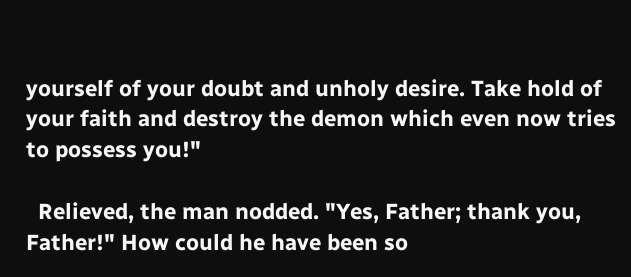yourself of your doubt and unholy desire. Take hold of your faith and destroy the demon which even now tries to possess you!"

  Relieved, the man nodded. "Yes, Father; thank you, Father!" How could he have been so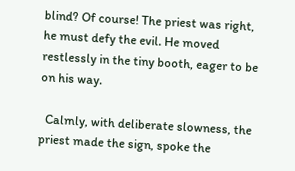blind? Of course! The priest was right, he must defy the evil. He moved restlessly in the tiny booth, eager to be on his way.

  Calmly, with deliberate slowness, the priest made the sign, spoke the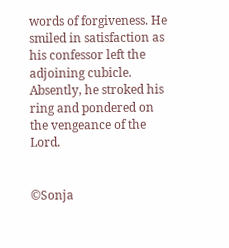words of forgiveness. He smiled in satisfaction as his confessor left the adjoining cubicle. Absently, he stroked his ring and pondered on the vengeance of the Lord.


©Sonja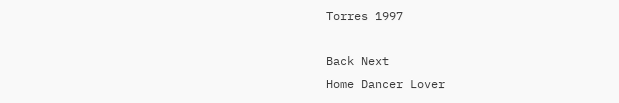Torres 1997

Back Next
Home Dancer Lover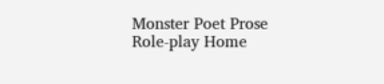Monster Poet Prose Role-play Home